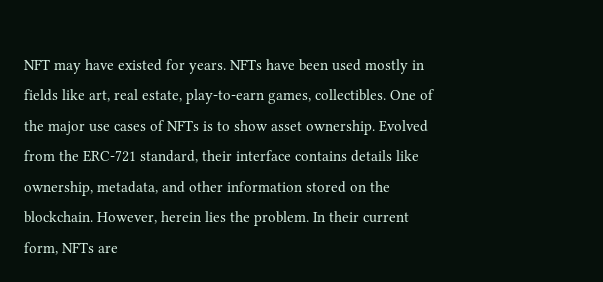NFT may have existed for years. NFTs have been used mostly in fields like art, real estate, play-to-earn games, collectibles. One of the major use cases of NFTs is to show asset ownership. Evolved from the ERC-721 standard, their interface contains details like ownership, metadata, and other information stored on the blockchain. However, herein lies the problem. In their current form, NFTs are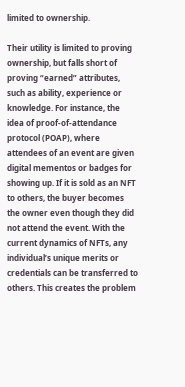limited to ownership.

Their utility is limited to proving ownership, but falls short of proving “earned” attributes, such as ability, experience or knowledge. For instance, the idea of proof-of-attendance protocol (POAP), where attendees of an event are given digital mementos or badges for showing up. If it is sold as an NFT to others, the buyer becomes the owner even though they did not attend the event. With the current dynamics of NFTs, any individual’s unique merits or credentials can be transferred to others. This creates the problem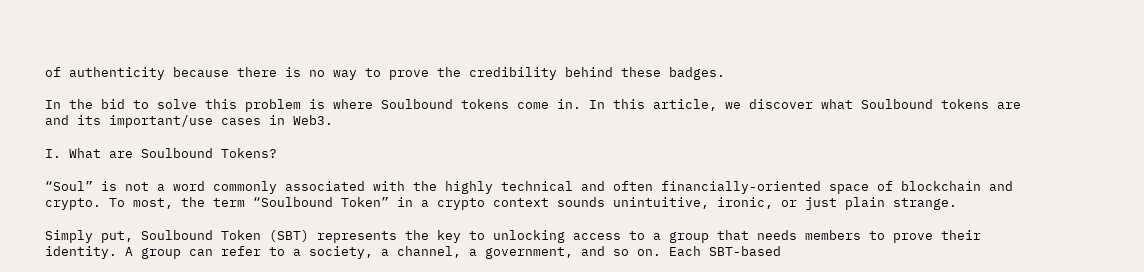of authenticity because there is no way to prove the credibility behind these badges.

In the bid to solve this problem is where Soulbound tokens come in. In this article, we discover what Soulbound tokens are and its important/use cases in Web3.

I. What are Soulbound Tokens?

“Soul” is not a word commonly associated with the highly technical and often financially-oriented space of blockchain and crypto. To most, the term “Soulbound Token” in a crypto context sounds unintuitive, ironic, or just plain strange.

Simply put, Soulbound Token (SBT) represents the key to unlocking access to a group that needs members to prove their identity. A group can refer to a society, a channel, a government, and so on. Each SBT-based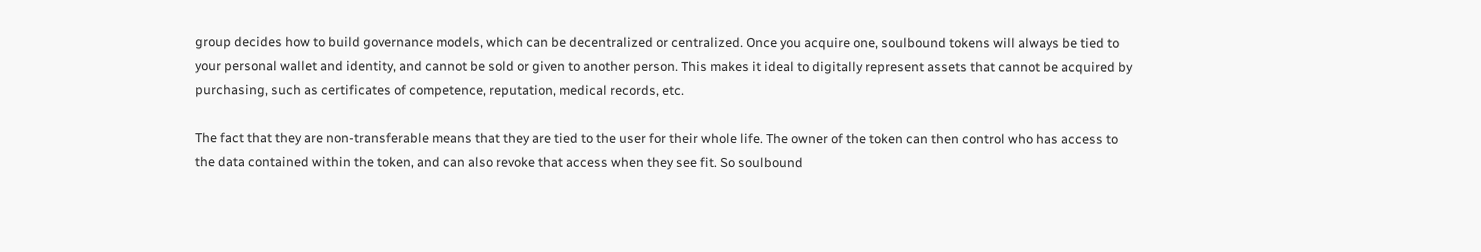group decides how to build governance models, which can be decentralized or centralized. Once you acquire one, soulbound tokens will always be tied to your personal wallet and identity, and cannot be sold or given to another person. This makes it ideal to digitally represent assets that cannot be acquired by purchasing, such as certificates of competence, reputation, medical records, etc.

The fact that they are non-transferable means that they are tied to the user for their whole life. The owner of the token can then control who has access to the data contained within the token, and can also revoke that access when they see fit. So soulbound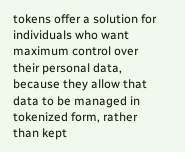tokens offer a solution for individuals who want maximum control over their personal data, because they allow that data to be managed in tokenized form, rather than kept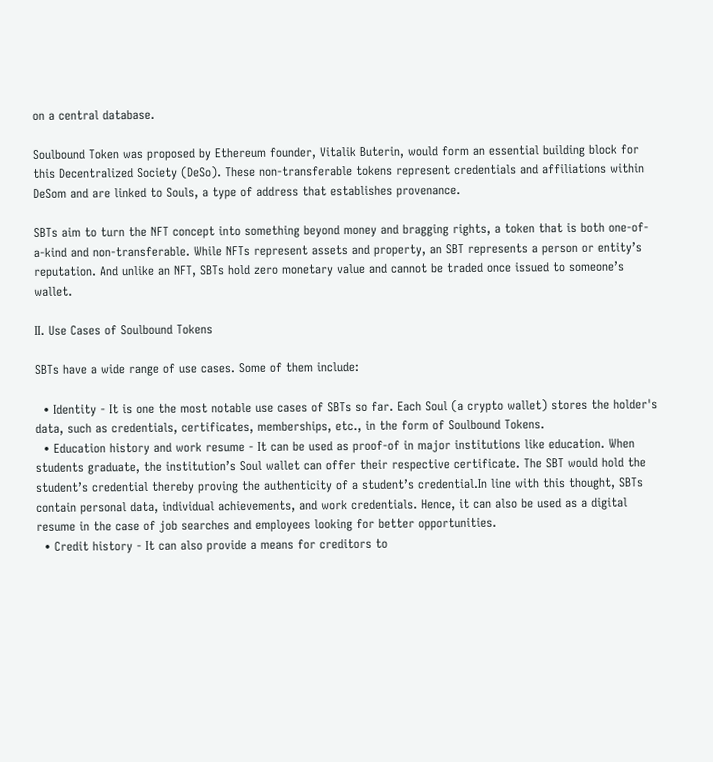on a central database.

Soulbound Token was proposed by Ethereum founder, Vitalik Buterin, would form an essential building block for this Decentralized Society (DeSo). These non-transferable tokens represent credentials and affiliations within DeSom and are linked to Souls, a type of address that establishes provenance.

SBTs aim to turn the NFT concept into something beyond money and bragging rights, a token that is both one-of-a-kind and non-transferable. While NFTs represent assets and property, an SBT represents a person or entity’s reputation. And unlike an NFT, SBTs hold zero monetary value and cannot be traded once issued to someone’s wallet.

II. Use Cases of Soulbound Tokens

SBTs have a wide range of use cases. Some of them include:

  • Identity - It is one the most notable use cases of SBTs so far. Each Soul (a crypto wallet) stores the holder's data, such as credentials, certificates, memberships, etc., in the form of Soulbound Tokens.
  • Education history and work resume - It can be used as proof-of in major institutions like education. When students graduate, the institution’s Soul wallet can offer their respective certificate. The SBT would hold the student’s credential thereby proving the authenticity of a student’s credential.In line with this thought, SBTs contain personal data, individual achievements, and work credentials. Hence, it can also be used as a digital resume in the case of job searches and employees looking for better opportunities.
  • Credit history - It can also provide a means for creditors to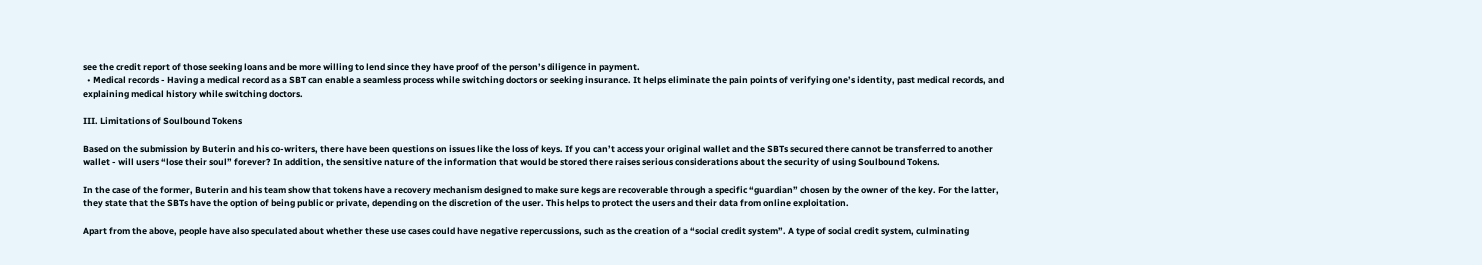see the credit report of those seeking loans and be more willing to lend since they have proof of the person’s diligence in payment.
  • Medical records - Having a medical record as a SBT can enable a seamless process while switching doctors or seeking insurance. It helps eliminate the pain points of verifying one’s identity, past medical records, and explaining medical history while switching doctors.

III. Limitations of Soulbound Tokens

Based on the submission by Buterin and his co-writers, there have been questions on issues like the loss of keys. If you can’t access your original wallet and the SBTs secured there cannot be transferred to another wallet - will users “lose their soul” forever? In addition, the sensitive nature of the information that would be stored there raises serious considerations about the security of using Soulbound Tokens.

In the case of the former, Buterin and his team show that tokens have a recovery mechanism designed to make sure kegs are recoverable through a specific “guardian” chosen by the owner of the key. For the latter, they state that the SBTs have the option of being public or private, depending on the discretion of the user. This helps to protect the users and their data from online exploitation.

Apart from the above, people have also speculated about whether these use cases could have negative repercussions, such as the creation of a “social credit system”. A type of social credit system, culminating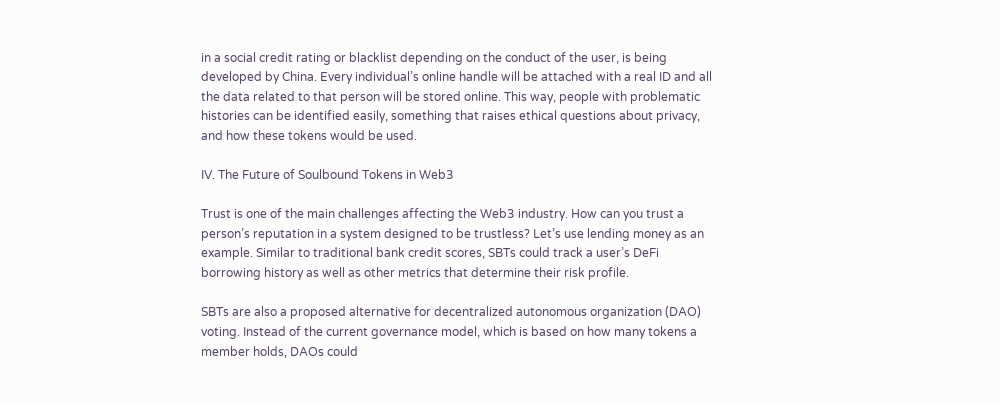in a social credit rating or blacklist depending on the conduct of the user, is being developed by China. Every individual’s online handle will be attached with a real ID and all the data related to that person will be stored online. This way, people with problematic histories can be identified easily, something that raises ethical questions about privacy, and how these tokens would be used.

IV. The Future of Soulbound Tokens in Web3

Trust is one of the main challenges affecting the Web3 industry. How can you trust a person’s reputation in a system designed to be trustless? Let’s use lending money as an example. Similar to traditional bank credit scores, SBTs could track a user’s DeFi borrowing history as well as other metrics that determine their risk profile.

SBTs are also a proposed alternative for decentralized autonomous organization (DAO) voting. Instead of the current governance model, which is based on how many tokens a member holds, DAOs could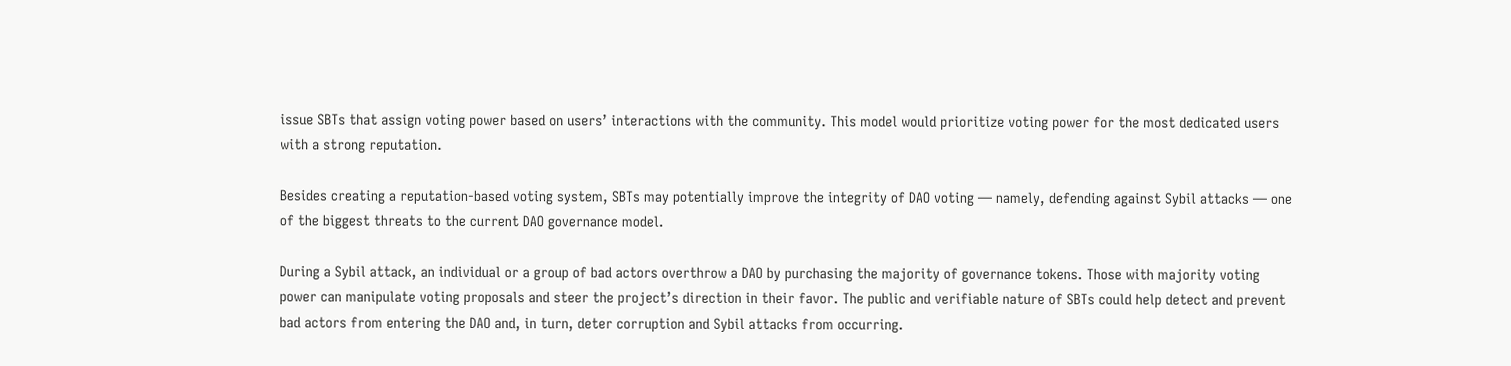issue SBTs that assign voting power based on users’ interactions with the community. This model would prioritize voting power for the most dedicated users with a strong reputation.

Besides creating a reputation-based voting system, SBTs may potentially improve the integrity of DAO voting — namely, defending against Sybil attacks — one of the biggest threats to the current DAO governance model.

During a Sybil attack, an individual or a group of bad actors overthrow a DAO by purchasing the majority of governance tokens. Those with majority voting power can manipulate voting proposals and steer the project’s direction in their favor. The public and verifiable nature of SBTs could help detect and prevent bad actors from entering the DAO and, in turn, deter corruption and Sybil attacks from occurring.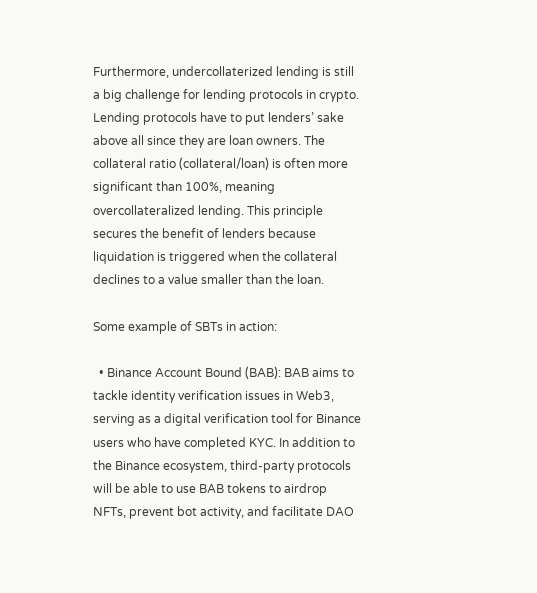Furthermore, undercollaterized lending is still a big challenge for lending protocols in crypto. Lending protocols have to put lenders’ sake above all since they are loan owners. The collateral ratio (collateral/loan) is often more significant than 100%, meaning overcollateralized lending. This principle secures the benefit of lenders because liquidation is triggered when the collateral declines to a value smaller than the loan.

Some example of SBTs in action:

  • Binance Account Bound (BAB): BAB aims to tackle identity verification issues in Web3, serving as a digital verification tool for Binance users who have completed KYC. In addition to the Binance ecosystem, third-party protocols will be able to use BAB tokens to airdrop NFTs, prevent bot activity, and facilitate DAO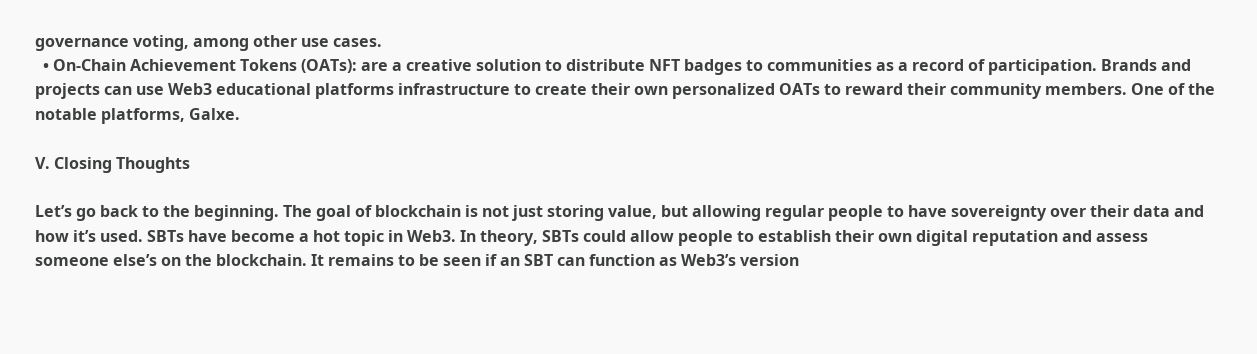governance voting, among other use cases.
  • On-Chain Achievement Tokens (OATs): are a creative solution to distribute NFT badges to communities as a record of participation. Brands and projects can use Web3 educational platforms infrastructure to create their own personalized OATs to reward their community members. One of the notable platforms, Galxe.

V. Closing Thoughts

Let’s go back to the beginning. The goal of blockchain is not just storing value, but allowing regular people to have sovereignty over their data and how it’s used. SBTs have become a hot topic in Web3. In theory, SBTs could allow people to establish their own digital reputation and assess someone else’s on the blockchain. It remains to be seen if an SBT can function as Web3’s version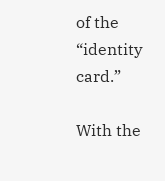of the “identity card.”

With the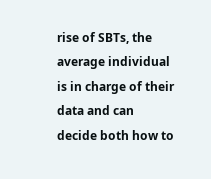rise of SBTs, the average individual is in charge of their data and can decide both how to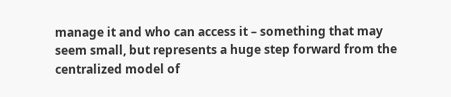manage it and who can access it – something that may seem small, but represents a huge step forward from the centralized model of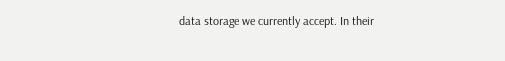data storage we currently accept. In their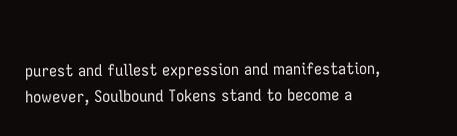purest and fullest expression and manifestation, however, Soulbound Tokens stand to become a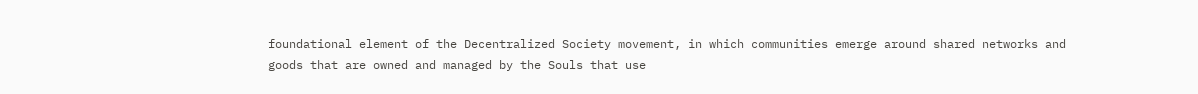foundational element of the Decentralized Society movement, in which communities emerge around shared networks and goods that are owned and managed by the Souls that use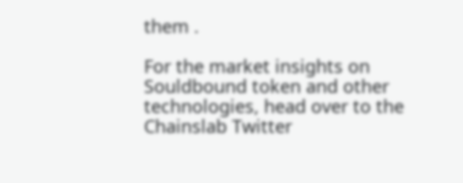them .

For the market insights on Souldbound token and other technologies, head over to the Chainslab Twitter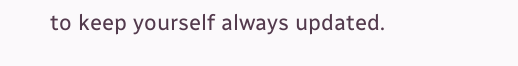to keep yourself always updated.